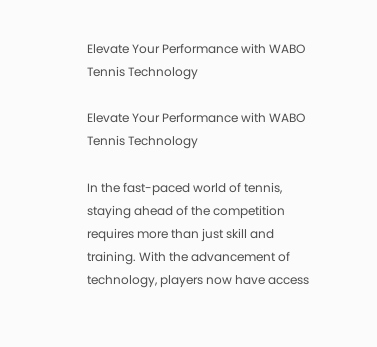Elevate Your Performance with WABO Tennis Technology

Elevate Your Performance with WABO Tennis Technology

In the fast-paced world of tennis, staying ahead of the competition requires more than just skill and training. With the advancement of technology, players now have access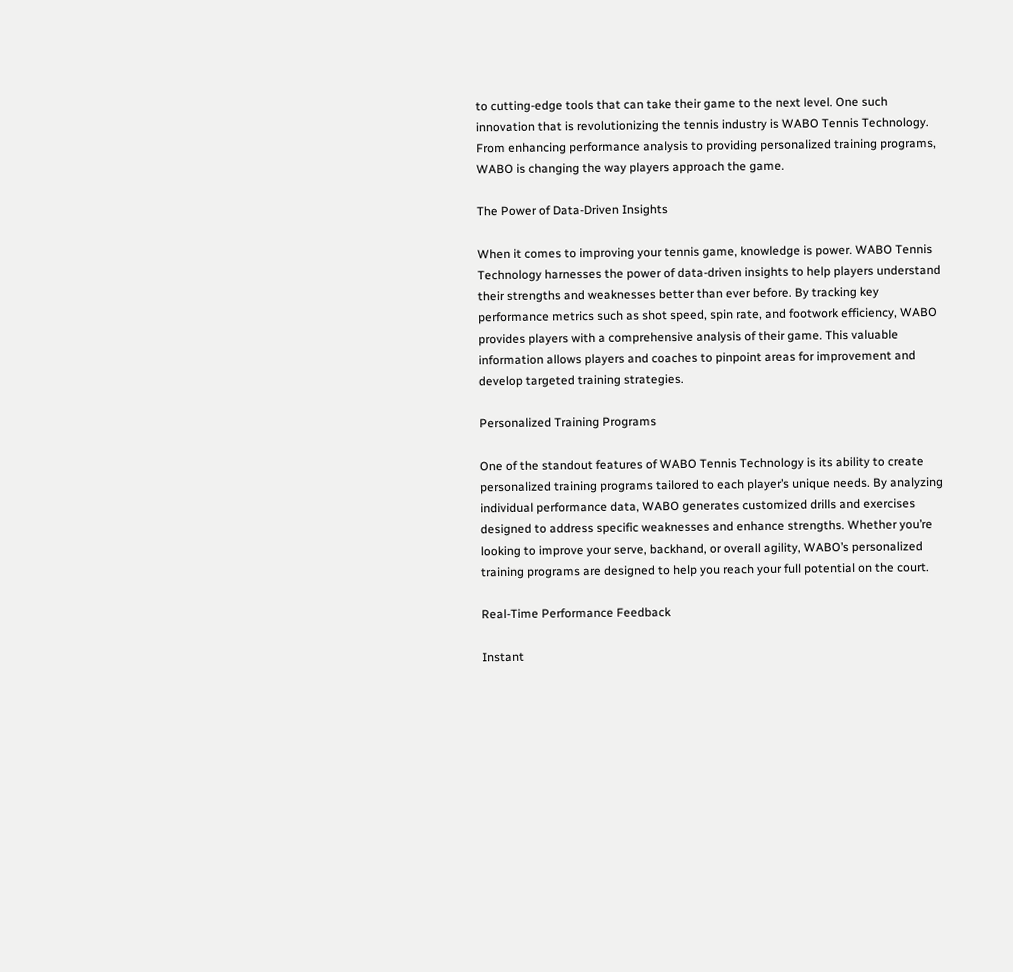to cutting-edge tools that can take their game to the next level. One such innovation that is revolutionizing the tennis industry is WABO Tennis Technology. From enhancing performance analysis to providing personalized training programs, WABO is changing the way players approach the game.

The Power of Data-Driven Insights

When it comes to improving your tennis game, knowledge is power. WABO Tennis Technology harnesses the power of data-driven insights to help players understand their strengths and weaknesses better than ever before. By tracking key performance metrics such as shot speed, spin rate, and footwork efficiency, WABO provides players with a comprehensive analysis of their game. This valuable information allows players and coaches to pinpoint areas for improvement and develop targeted training strategies.

Personalized Training Programs

One of the standout features of WABO Tennis Technology is its ability to create personalized training programs tailored to each player’s unique needs. By analyzing individual performance data, WABO generates customized drills and exercises designed to address specific weaknesses and enhance strengths. Whether you’re looking to improve your serve, backhand, or overall agility, WABO’s personalized training programs are designed to help you reach your full potential on the court.

Real-Time Performance Feedback

Instant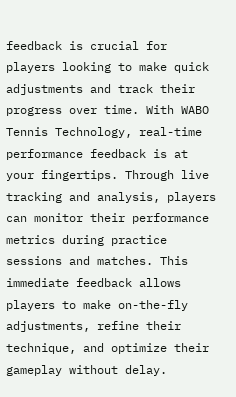feedback is crucial for players looking to make quick adjustments and track their progress over time. With WABO Tennis Technology, real-time performance feedback is at your fingertips. Through live tracking and analysis, players can monitor their performance metrics during practice sessions and matches. This immediate feedback allows players to make on-the-fly adjustments, refine their technique, and optimize their gameplay without delay.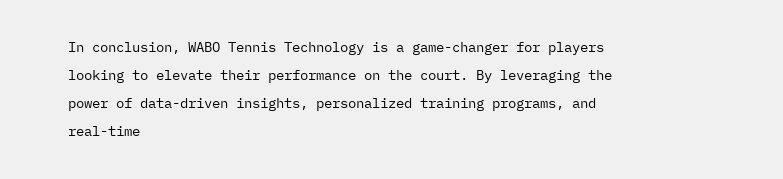In conclusion, WABO Tennis Technology is a game-changer for players looking to elevate their performance on the court. By leveraging the power of data-driven insights, personalized training programs, and real-time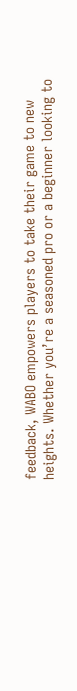feedback, WABO empowers players to take their game to new heights. Whether you’re a seasoned pro or a beginner looking to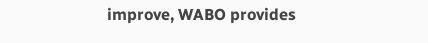improve, WABO provides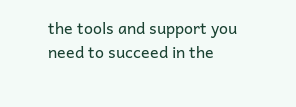the tools and support you need to succeed in the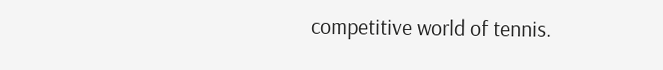competitive world of tennis.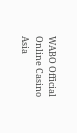WABO Official Online Casino Asia